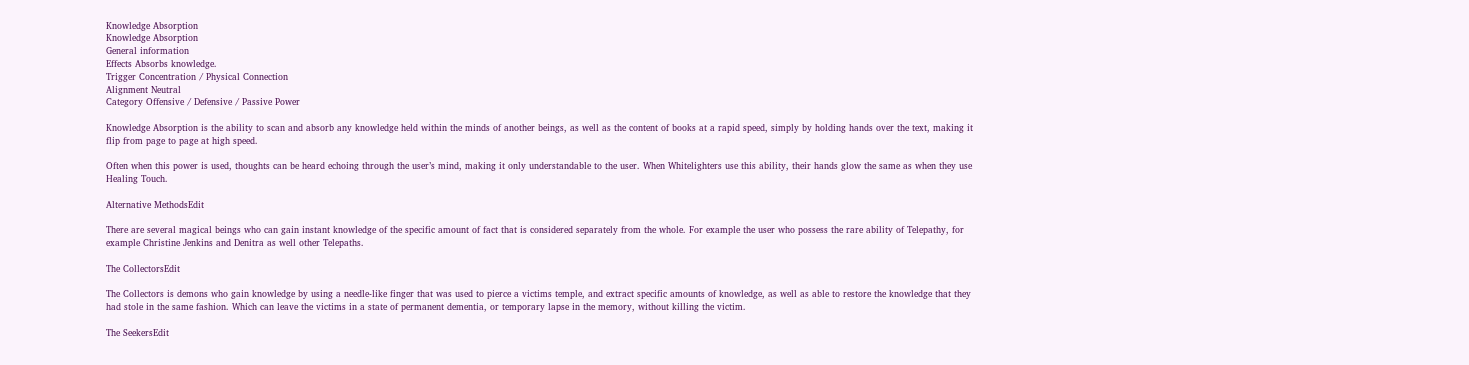Knowledge Absorption
Knowledge Absorption
General information
Effects Absorbs knowledge.
Trigger Concentration / Physical Connection
Alignment Neutral
Category Offensive / Defensive / Passive Power

Knowledge Absorption is the ability to scan and absorb any knowledge held within the minds of another beings, as well as the content of books at a rapid speed, simply by holding hands over the text, making it flip from page to page at high speed.

Often when this power is used, thoughts can be heard echoing through the user’s mind, making it only understandable to the user. When Whitelighters use this ability, their hands glow the same as when they use Healing Touch.

Alternative MethodsEdit

There are several magical beings who can gain instant knowledge of the specific amount of fact that is considered separately from the whole. For example the user who possess the rare ability of Telepathy, for example Christine Jenkins and Denitra as well other Telepaths.

The CollectorsEdit

The Collectors is demons who gain knowledge by using a needle-like finger that was used to pierce a victims temple, and extract specific amounts of knowledge, as well as able to restore the knowledge that they had stole in the same fashion. Which can leave the victims in a state of permanent dementia, or temporary lapse in the memory, without killing the victim.

The SeekersEdit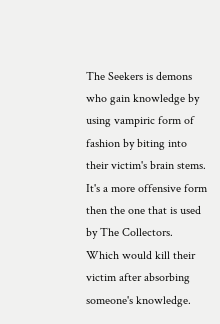The Seekers is demons who gain knowledge by using vampiric form of fashion by biting into their victim's brain stems. It's a more offensive form then the one that is used by The Collectors. Which would kill their victim after absorbing someone's knowledge.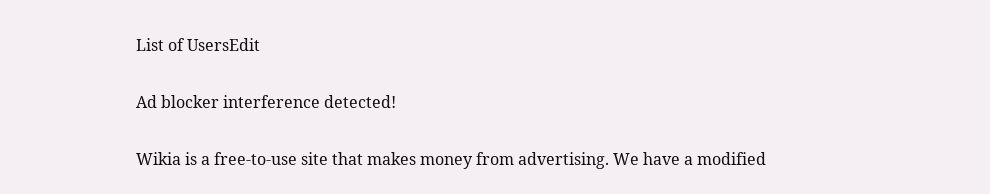List of UsersEdit

Ad blocker interference detected!

Wikia is a free-to-use site that makes money from advertising. We have a modified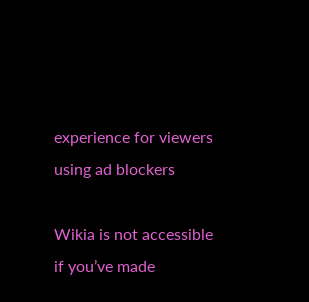experience for viewers using ad blockers

Wikia is not accessible if you’ve made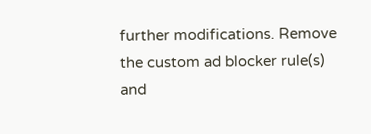further modifications. Remove the custom ad blocker rule(s) and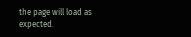the page will load as expected.